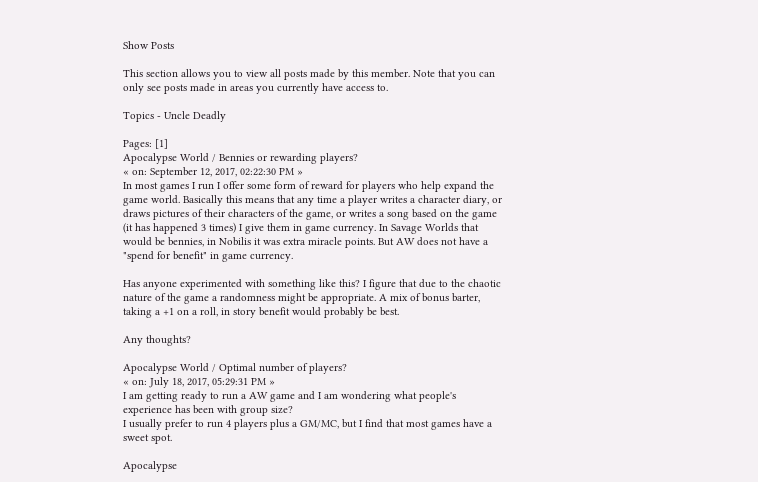Show Posts

This section allows you to view all posts made by this member. Note that you can only see posts made in areas you currently have access to.

Topics - Uncle Deadly

Pages: [1]
Apocalypse World / Bennies or rewarding players?
« on: September 12, 2017, 02:22:30 PM »
In most games I run I offer some form of reward for players who help expand the game world. Basically this means that any time a player writes a character diary, or draws pictures of their characters of the game, or writes a song based on the game (it has happened 3 times) I give them in game currency. In Savage Worlds that would be bennies, in Nobilis it was extra miracle points. But AW does not have a "spend for benefit" in game currency.

Has anyone experimented with something like this? I figure that due to the chaotic nature of the game a randomness might be appropriate. A mix of bonus barter, taking a +1 on a roll, in story benefit would probably be best.

Any thoughts?

Apocalypse World / Optimal number of players?
« on: July 18, 2017, 05:29:31 PM »
I am getting ready to run a AW game and I am wondering what people's experience has been with group size?
I usually prefer to run 4 players plus a GM/MC, but I find that most games have a sweet spot.

Apocalypse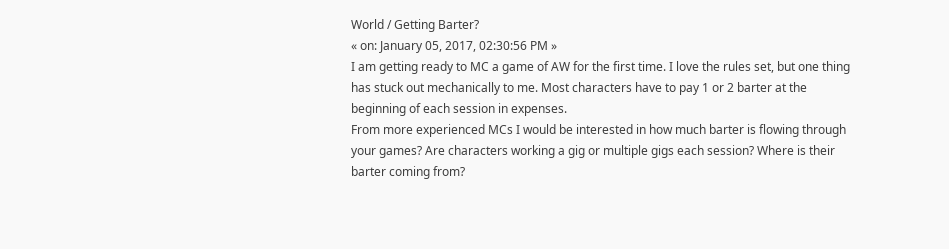World / Getting Barter?
« on: January 05, 2017, 02:30:56 PM »
I am getting ready to MC a game of AW for the first time. I love the rules set, but one thing has stuck out mechanically to me. Most characters have to pay 1 or 2 barter at the beginning of each session in expenses.
From more experienced MCs I would be interested in how much barter is flowing through your games? Are characters working a gig or multiple gigs each session? Where is their barter coming from?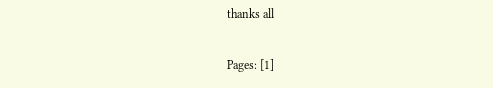thanks all

Pages: [1]